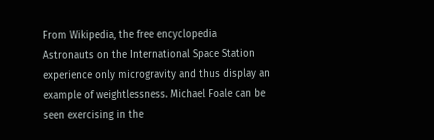From Wikipedia, the free encyclopedia
Astronauts on the International Space Station experience only microgravity and thus display an example of weightlessness. Michael Foale can be seen exercising in the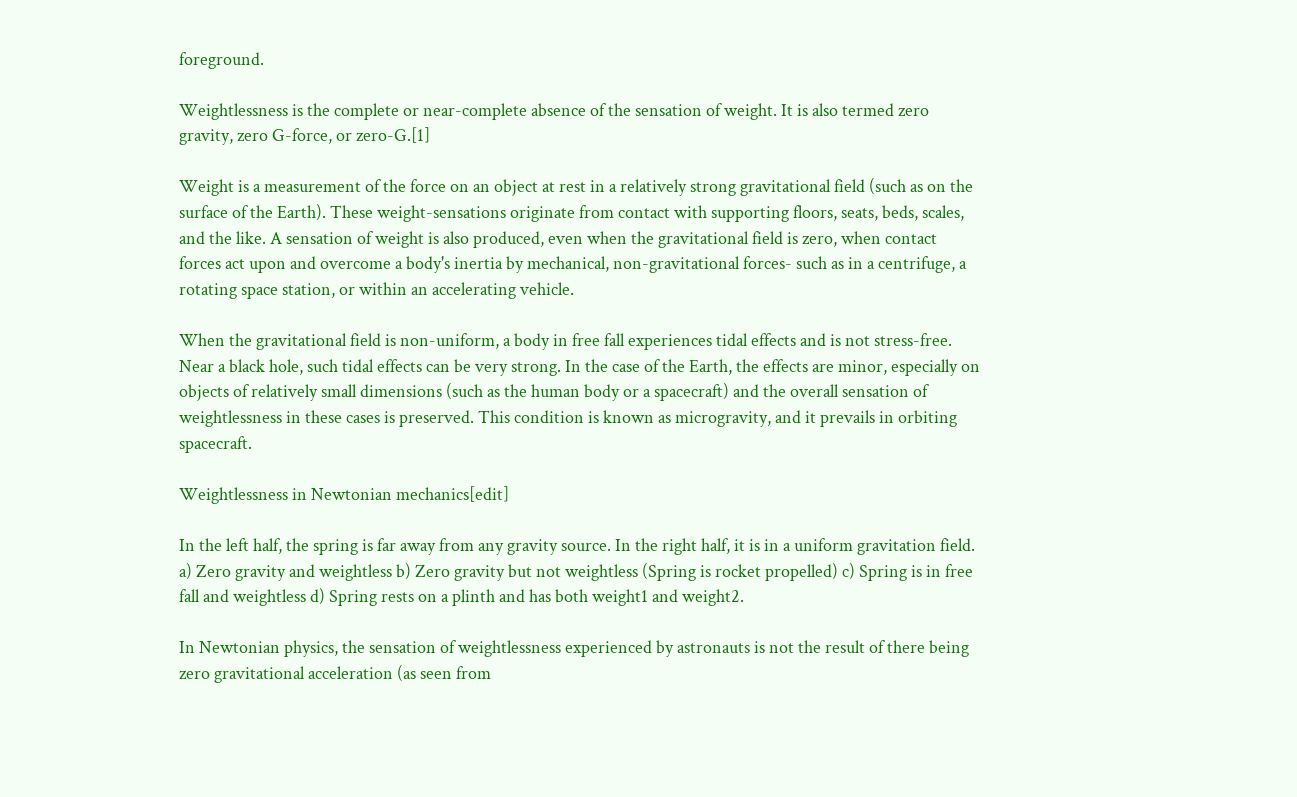foreground.

Weightlessness is the complete or near-complete absence of the sensation of weight. It is also termed zero gravity, zero G-force, or zero-G.[1]

Weight is a measurement of the force on an object at rest in a relatively strong gravitational field (such as on the surface of the Earth). These weight-sensations originate from contact with supporting floors, seats, beds, scales, and the like. A sensation of weight is also produced, even when the gravitational field is zero, when contact forces act upon and overcome a body's inertia by mechanical, non-gravitational forces- such as in a centrifuge, a rotating space station, or within an accelerating vehicle.

When the gravitational field is non-uniform, a body in free fall experiences tidal effects and is not stress-free. Near a black hole, such tidal effects can be very strong. In the case of the Earth, the effects are minor, especially on objects of relatively small dimensions (such as the human body or a spacecraft) and the overall sensation of weightlessness in these cases is preserved. This condition is known as microgravity, and it prevails in orbiting spacecraft.

Weightlessness in Newtonian mechanics[edit]

In the left half, the spring is far away from any gravity source. In the right half, it is in a uniform gravitation field. a) Zero gravity and weightless b) Zero gravity but not weightless (Spring is rocket propelled) c) Spring is in free fall and weightless d) Spring rests on a plinth and has both weight1 and weight2.

In Newtonian physics, the sensation of weightlessness experienced by astronauts is not the result of there being zero gravitational acceleration (as seen from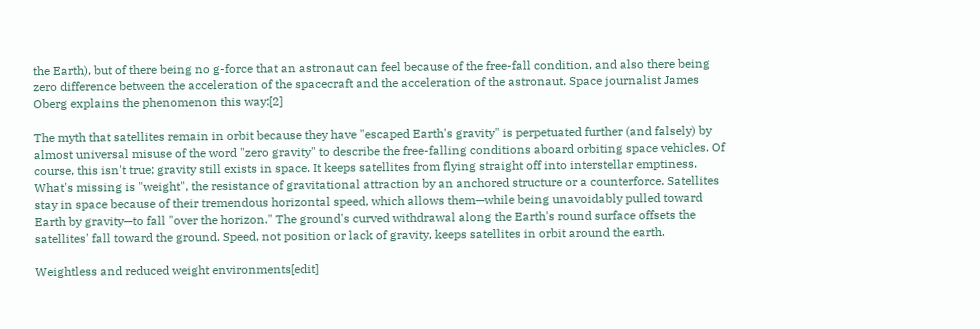the Earth), but of there being no g-force that an astronaut can feel because of the free-fall condition, and also there being zero difference between the acceleration of the spacecraft and the acceleration of the astronaut. Space journalist James Oberg explains the phenomenon this way:[2]

The myth that satellites remain in orbit because they have "escaped Earth's gravity" is perpetuated further (and falsely) by almost universal misuse of the word "zero gravity" to describe the free-falling conditions aboard orbiting space vehicles. Of course, this isn't true; gravity still exists in space. It keeps satellites from flying straight off into interstellar emptiness. What's missing is "weight", the resistance of gravitational attraction by an anchored structure or a counterforce. Satellites stay in space because of their tremendous horizontal speed, which allows them—while being unavoidably pulled toward Earth by gravity—to fall "over the horizon." The ground's curved withdrawal along the Earth's round surface offsets the satellites' fall toward the ground. Speed, not position or lack of gravity, keeps satellites in orbit around the earth.

Weightless and reduced weight environments[edit]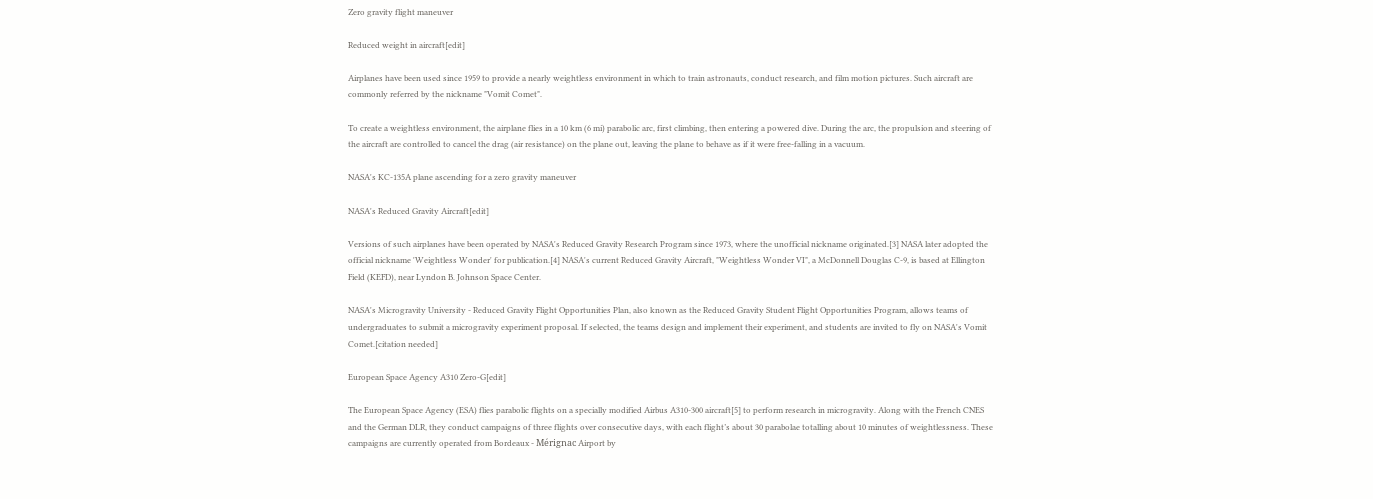Zero gravity flight maneuver

Reduced weight in aircraft[edit]

Airplanes have been used since 1959 to provide a nearly weightless environment in which to train astronauts, conduct research, and film motion pictures. Such aircraft are commonly referred by the nickname "Vomit Comet".

To create a weightless environment, the airplane flies in a 10 km (6 mi) parabolic arc, first climbing, then entering a powered dive. During the arc, the propulsion and steering of the aircraft are controlled to cancel the drag (air resistance) on the plane out, leaving the plane to behave as if it were free-falling in a vacuum.

NASA's KC-135A plane ascending for a zero gravity maneuver

NASA's Reduced Gravity Aircraft[edit]

Versions of such airplanes have been operated by NASA's Reduced Gravity Research Program since 1973, where the unofficial nickname originated.[3] NASA later adopted the official nickname 'Weightless Wonder' for publication.[4] NASA's current Reduced Gravity Aircraft, "Weightless Wonder VI", a McDonnell Douglas C-9, is based at Ellington Field (KEFD), near Lyndon B. Johnson Space Center.

NASA's Microgravity University - Reduced Gravity Flight Opportunities Plan, also known as the Reduced Gravity Student Flight Opportunities Program, allows teams of undergraduates to submit a microgravity experiment proposal. If selected, the teams design and implement their experiment, and students are invited to fly on NASA's Vomit Comet.[citation needed]

European Space Agency A310 Zero-G[edit]

The European Space Agency (ESA) flies parabolic flights on a specially modified Airbus A310-300 aircraft[5] to perform research in microgravity. Along with the French CNES and the German DLR, they conduct campaigns of three flights over consecutive days, with each flight’s about 30 parabolae totalling about 10 minutes of weightlessness. These campaigns are currently operated from Bordeaux - Mérignac Airport by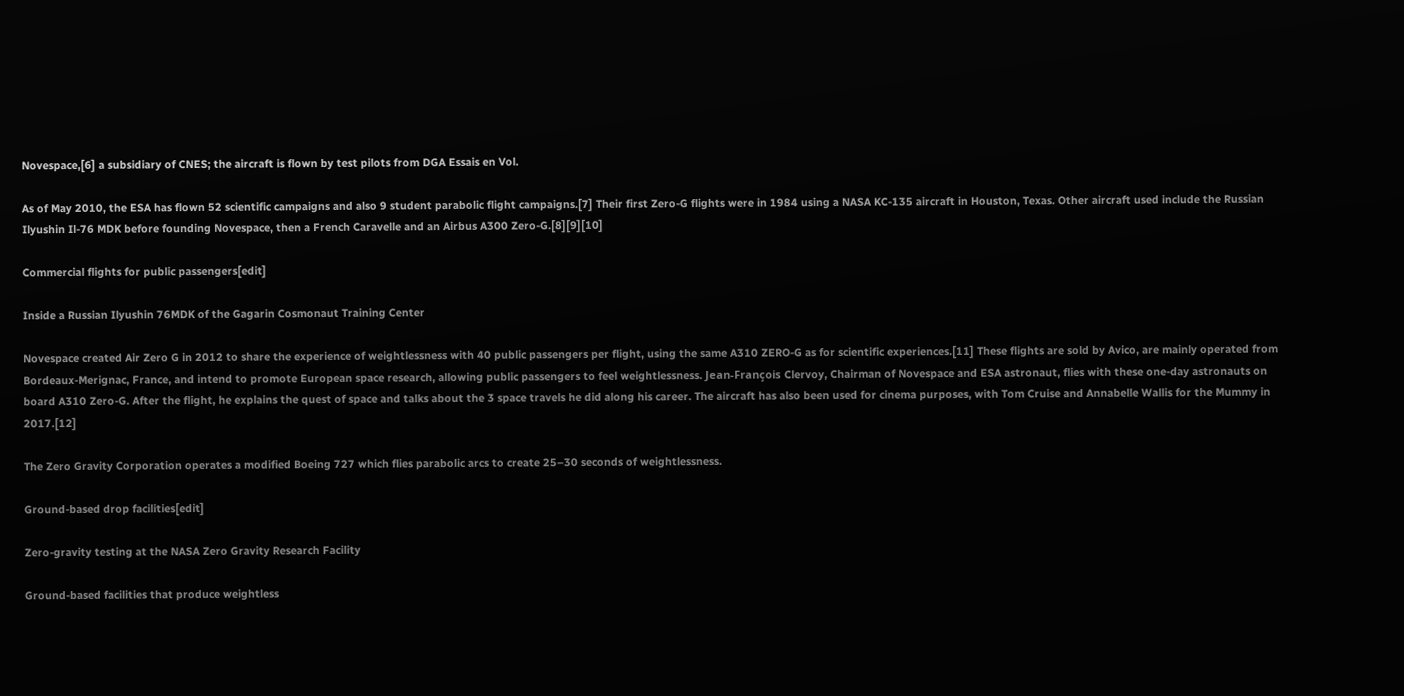Novespace,[6] a subsidiary of CNES; the aircraft is flown by test pilots from DGA Essais en Vol.

As of May 2010, the ESA has flown 52 scientific campaigns and also 9 student parabolic flight campaigns.[7] Their first Zero-G flights were in 1984 using a NASA KC-135 aircraft in Houston, Texas. Other aircraft used include the Russian Ilyushin Il-76 MDK before founding Novespace, then a French Caravelle and an Airbus A300 Zero-G.[8][9][10]

Commercial flights for public passengers[edit]

Inside a Russian Ilyushin 76MDK of the Gagarin Cosmonaut Training Center

Novespace created Air Zero G in 2012 to share the experience of weightlessness with 40 public passengers per flight, using the same A310 ZERO-G as for scientific experiences.[11] These flights are sold by Avico, are mainly operated from Bordeaux-Merignac, France, and intend to promote European space research, allowing public passengers to feel weightlessness. Jean-François Clervoy, Chairman of Novespace and ESA astronaut, flies with these one-day astronauts on board A310 Zero-G. After the flight, he explains the quest of space and talks about the 3 space travels he did along his career. The aircraft has also been used for cinema purposes, with Tom Cruise and Annabelle Wallis for the Mummy in 2017.[12]

The Zero Gravity Corporation operates a modified Boeing 727 which flies parabolic arcs to create 25–30 seconds of weightlessness.

Ground-based drop facilities[edit]

Zero-gravity testing at the NASA Zero Gravity Research Facility

Ground-based facilities that produce weightless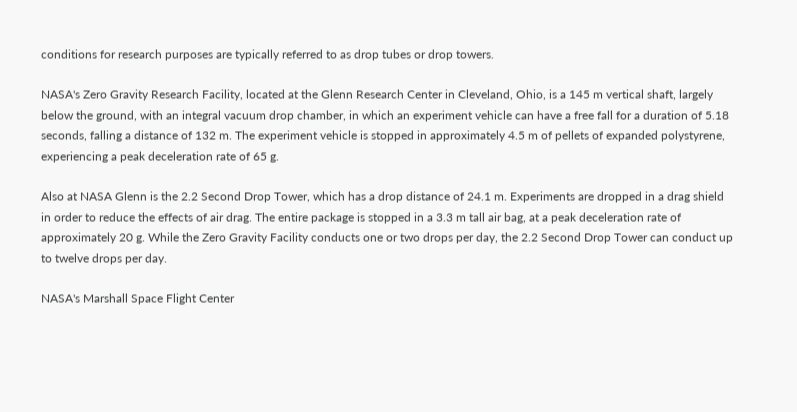conditions for research purposes are typically referred to as drop tubes or drop towers.

NASA's Zero Gravity Research Facility, located at the Glenn Research Center in Cleveland, Ohio, is a 145 m vertical shaft, largely below the ground, with an integral vacuum drop chamber, in which an experiment vehicle can have a free fall for a duration of 5.18 seconds, falling a distance of 132 m. The experiment vehicle is stopped in approximately 4.5 m of pellets of expanded polystyrene, experiencing a peak deceleration rate of 65 g.

Also at NASA Glenn is the 2.2 Second Drop Tower, which has a drop distance of 24.1 m. Experiments are dropped in a drag shield in order to reduce the effects of air drag. The entire package is stopped in a 3.3 m tall air bag, at a peak deceleration rate of approximately 20 g. While the Zero Gravity Facility conducts one or two drops per day, the 2.2 Second Drop Tower can conduct up to twelve drops per day.

NASA's Marshall Space Flight Center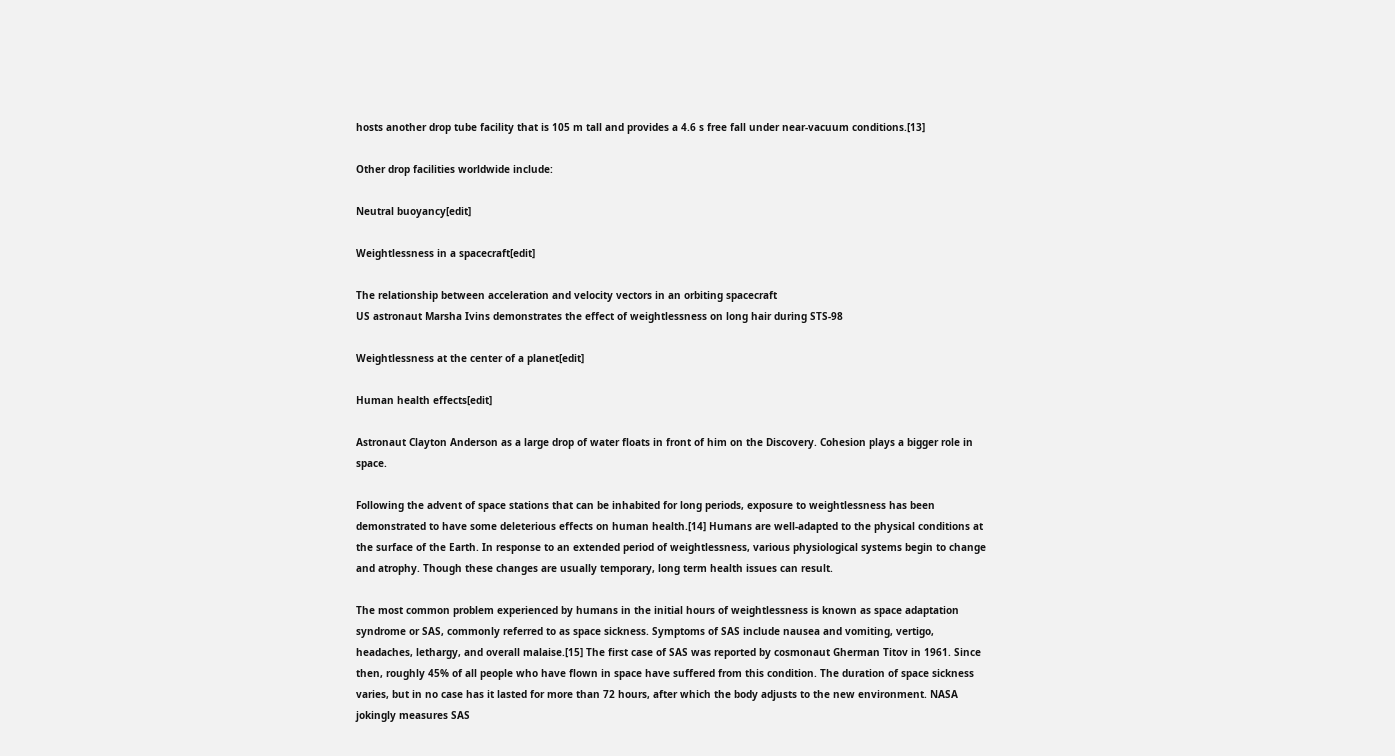hosts another drop tube facility that is 105 m tall and provides a 4.6 s free fall under near-vacuum conditions.[13]

Other drop facilities worldwide include:

Neutral buoyancy[edit]

Weightlessness in a spacecraft[edit]

The relationship between acceleration and velocity vectors in an orbiting spacecraft
US astronaut Marsha Ivins demonstrates the effect of weightlessness on long hair during STS-98

Weightlessness at the center of a planet[edit]

Human health effects[edit]

Astronaut Clayton Anderson as a large drop of water floats in front of him on the Discovery. Cohesion plays a bigger role in space.

Following the advent of space stations that can be inhabited for long periods, exposure to weightlessness has been demonstrated to have some deleterious effects on human health.[14] Humans are well-adapted to the physical conditions at the surface of the Earth. In response to an extended period of weightlessness, various physiological systems begin to change and atrophy. Though these changes are usually temporary, long term health issues can result.

The most common problem experienced by humans in the initial hours of weightlessness is known as space adaptation syndrome or SAS, commonly referred to as space sickness. Symptoms of SAS include nausea and vomiting, vertigo, headaches, lethargy, and overall malaise.[15] The first case of SAS was reported by cosmonaut Gherman Titov in 1961. Since then, roughly 45% of all people who have flown in space have suffered from this condition. The duration of space sickness varies, but in no case has it lasted for more than 72 hours, after which the body adjusts to the new environment. NASA jokingly measures SAS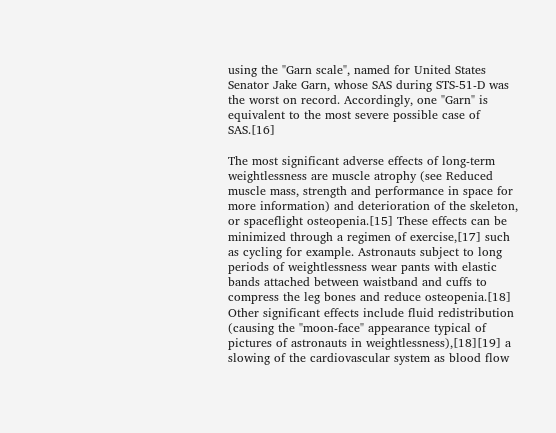using the "Garn scale", named for United States Senator Jake Garn, whose SAS during STS-51-D was the worst on record. Accordingly, one "Garn" is equivalent to the most severe possible case of SAS.[16]

The most significant adverse effects of long-term weightlessness are muscle atrophy (see Reduced muscle mass, strength and performance in space for more information) and deterioration of the skeleton, or spaceflight osteopenia.[15] These effects can be minimized through a regimen of exercise,[17] such as cycling for example. Astronauts subject to long periods of weightlessness wear pants with elastic bands attached between waistband and cuffs to compress the leg bones and reduce osteopenia.[18] Other significant effects include fluid redistribution (causing the "moon-face" appearance typical of pictures of astronauts in weightlessness),[18][19] a slowing of the cardiovascular system as blood flow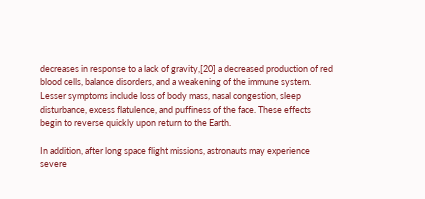decreases in response to a lack of gravity,[20] a decreased production of red blood cells, balance disorders, and a weakening of the immune system. Lesser symptoms include loss of body mass, nasal congestion, sleep disturbance, excess flatulence, and puffiness of the face. These effects begin to reverse quickly upon return to the Earth.

In addition, after long space flight missions, astronauts may experience severe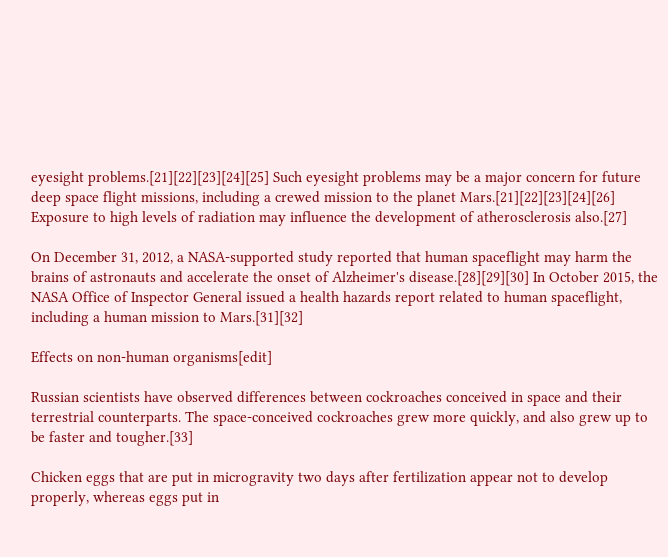eyesight problems.[21][22][23][24][25] Such eyesight problems may be a major concern for future deep space flight missions, including a crewed mission to the planet Mars.[21][22][23][24][26] Exposure to high levels of radiation may influence the development of atherosclerosis also.[27]

On December 31, 2012, a NASA-supported study reported that human spaceflight may harm the brains of astronauts and accelerate the onset of Alzheimer's disease.[28][29][30] In October 2015, the NASA Office of Inspector General issued a health hazards report related to human spaceflight, including a human mission to Mars.[31][32]

Effects on non-human organisms[edit]

Russian scientists have observed differences between cockroaches conceived in space and their terrestrial counterparts. The space-conceived cockroaches grew more quickly, and also grew up to be faster and tougher.[33]

Chicken eggs that are put in microgravity two days after fertilization appear not to develop properly, whereas eggs put in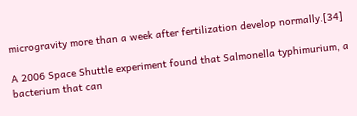microgravity more than a week after fertilization develop normally.[34]

A 2006 Space Shuttle experiment found that Salmonella typhimurium, a bacterium that can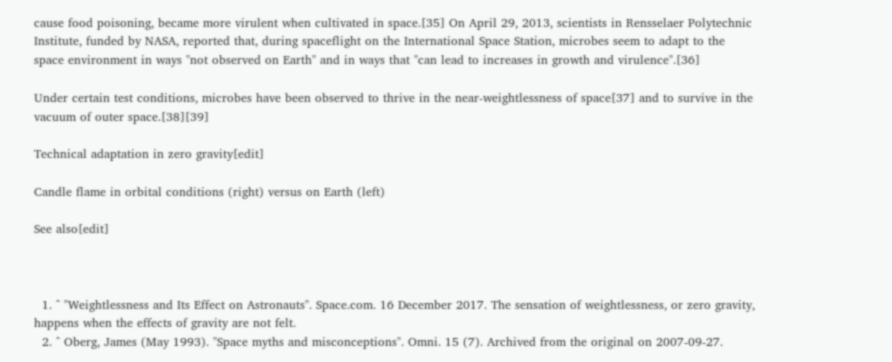cause food poisoning, became more virulent when cultivated in space.[35] On April 29, 2013, scientists in Rensselaer Polytechnic Institute, funded by NASA, reported that, during spaceflight on the International Space Station, microbes seem to adapt to the space environment in ways "not observed on Earth" and in ways that "can lead to increases in growth and virulence".[36]

Under certain test conditions, microbes have been observed to thrive in the near-weightlessness of space[37] and to survive in the vacuum of outer space.[38][39]

Technical adaptation in zero gravity[edit]

Candle flame in orbital conditions (right) versus on Earth (left)

See also[edit]



  1. ^ "Weightlessness and Its Effect on Astronauts". Space.com. 16 December 2017. The sensation of weightlessness, or zero gravity, happens when the effects of gravity are not felt.
  2. ^ Oberg, James (May 1993). "Space myths and misconceptions". Omni. 15 (7). Archived from the original on 2007-09-27.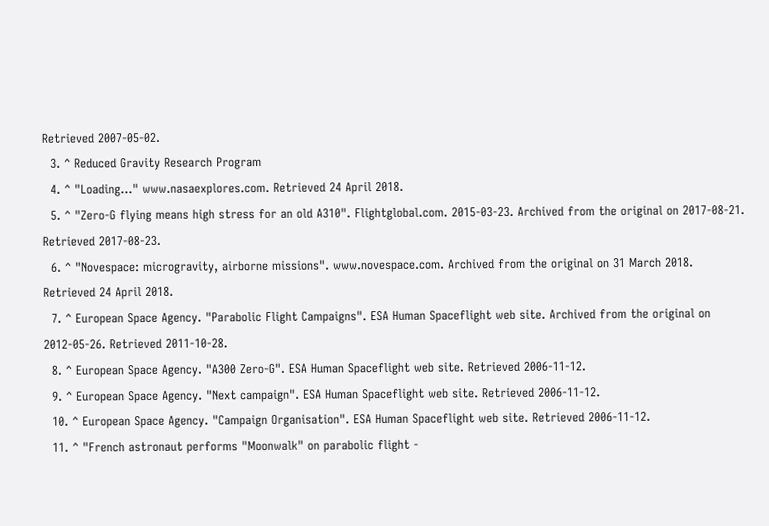Retrieved 2007-05-02.
  3. ^ Reduced Gravity Research Program
  4. ^ "Loading..." www.nasaexplores.com. Retrieved 24 April 2018.
  5. ^ "Zero-G flying means high stress for an old A310". Flightglobal.com. 2015-03-23. Archived from the original on 2017-08-21. Retrieved 2017-08-23.
  6. ^ "Novespace: microgravity, airborne missions". www.novespace.com. Archived from the original on 31 March 2018. Retrieved 24 April 2018.
  7. ^ European Space Agency. "Parabolic Flight Campaigns". ESA Human Spaceflight web site. Archived from the original on 2012-05-26. Retrieved 2011-10-28.
  8. ^ European Space Agency. "A300 Zero-G". ESA Human Spaceflight web site. Retrieved 2006-11-12.
  9. ^ European Space Agency. "Next campaign". ESA Human Spaceflight web site. Retrieved 2006-11-12.
  10. ^ European Space Agency. "Campaign Organisation". ESA Human Spaceflight web site. Retrieved 2006-11-12.
  11. ^ "French astronaut performs "Moonwalk" on parabolic flight -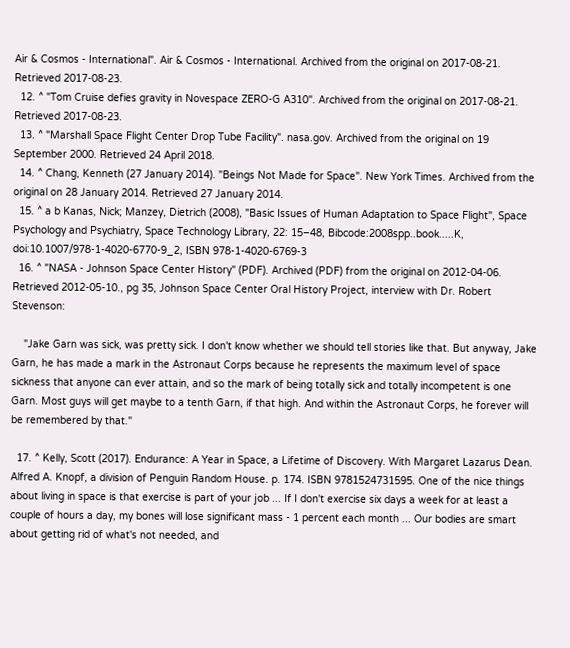Air & Cosmos - International". Air & Cosmos - International. Archived from the original on 2017-08-21. Retrieved 2017-08-23.
  12. ^ "Tom Cruise defies gravity in Novespace ZERO-G A310". Archived from the original on 2017-08-21. Retrieved 2017-08-23.
  13. ^ "Marshall Space Flight Center Drop Tube Facility". nasa.gov. Archived from the original on 19 September 2000. Retrieved 24 April 2018.
  14. ^ Chang, Kenneth (27 January 2014). "Beings Not Made for Space". New York Times. Archived from the original on 28 January 2014. Retrieved 27 January 2014.
  15. ^ a b Kanas, Nick; Manzey, Dietrich (2008), "Basic Issues of Human Adaptation to Space Flight", Space Psychology and Psychiatry, Space Technology Library, 22: 15–48, Bibcode:2008spp..book.....K, doi:10.1007/978-1-4020-6770-9_2, ISBN 978-1-4020-6769-3
  16. ^ "NASA - Johnson Space Center History" (PDF). Archived (PDF) from the original on 2012-04-06. Retrieved 2012-05-10., pg 35, Johnson Space Center Oral History Project, interview with Dr. Robert Stevenson:

    "Jake Garn was sick, was pretty sick. I don't know whether we should tell stories like that. But anyway, Jake Garn, he has made a mark in the Astronaut Corps because he represents the maximum level of space sickness that anyone can ever attain, and so the mark of being totally sick and totally incompetent is one Garn. Most guys will get maybe to a tenth Garn, if that high. And within the Astronaut Corps, he forever will be remembered by that."

  17. ^ Kelly, Scott (2017). Endurance: A Year in Space, a Lifetime of Discovery. With Margaret Lazarus Dean. Alfred A. Knopf, a division of Penguin Random House. p. 174. ISBN 9781524731595. One of the nice things about living in space is that exercise is part of your job ... If I don't exercise six days a week for at least a couple of hours a day, my bones will lose significant mass - 1 percent each month ... Our bodies are smart about getting rid of what's not needed, and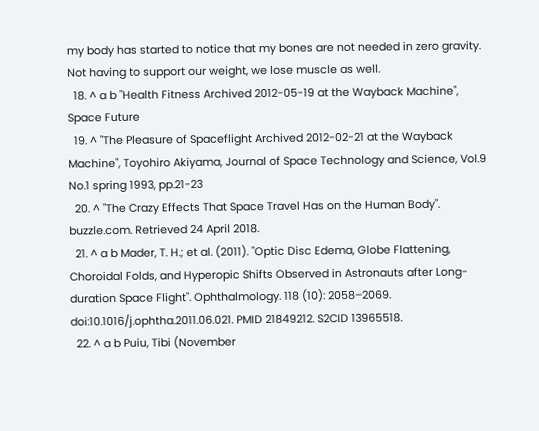my body has started to notice that my bones are not needed in zero gravity. Not having to support our weight, we lose muscle as well.
  18. ^ a b "Health Fitness Archived 2012-05-19 at the Wayback Machine", Space Future
  19. ^ "The Pleasure of Spaceflight Archived 2012-02-21 at the Wayback Machine", Toyohiro Akiyama, Journal of Space Technology and Science, Vol.9 No.1 spring 1993, pp.21-23
  20. ^ "The Crazy Effects That Space Travel Has on the Human Body". buzzle.com. Retrieved 24 April 2018.
  21. ^ a b Mader, T. H.; et al. (2011). "Optic Disc Edema, Globe Flattening, Choroidal Folds, and Hyperopic Shifts Observed in Astronauts after Long-duration Space Flight". Ophthalmology. 118 (10): 2058–2069. doi:10.1016/j.ophtha.2011.06.021. PMID 21849212. S2CID 13965518.
  22. ^ a b Puiu, Tibi (November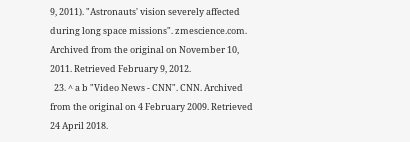9, 2011). "Astronauts' vision severely affected during long space missions". zmescience.com. Archived from the original on November 10, 2011. Retrieved February 9, 2012.
  23. ^ a b "Video News - CNN". CNN. Archived from the original on 4 February 2009. Retrieved 24 April 2018.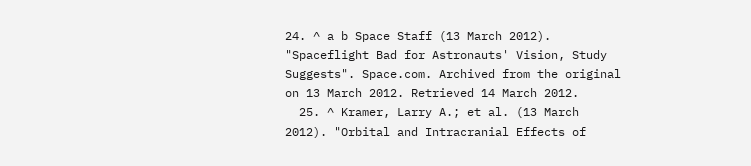24. ^ a b Space Staff (13 March 2012). "Spaceflight Bad for Astronauts' Vision, Study Suggests". Space.com. Archived from the original on 13 March 2012. Retrieved 14 March 2012.
  25. ^ Kramer, Larry A.; et al. (13 March 2012). "Orbital and Intracranial Effects of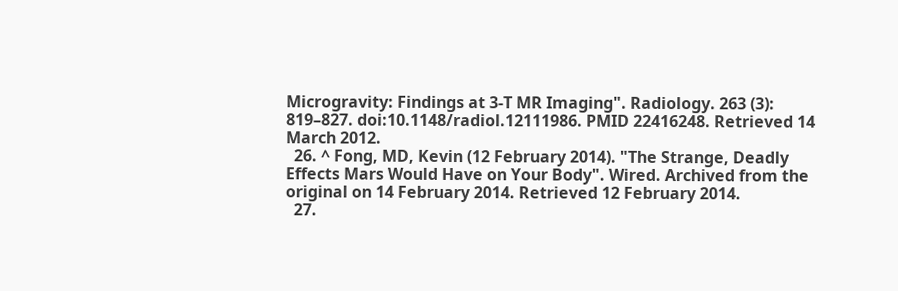Microgravity: Findings at 3-T MR Imaging". Radiology. 263 (3): 819–827. doi:10.1148/radiol.12111986. PMID 22416248. Retrieved 14 March 2012.
  26. ^ Fong, MD, Kevin (12 February 2014). "The Strange, Deadly Effects Mars Would Have on Your Body". Wired. Archived from the original on 14 February 2014. Retrieved 12 February 2014.
  27.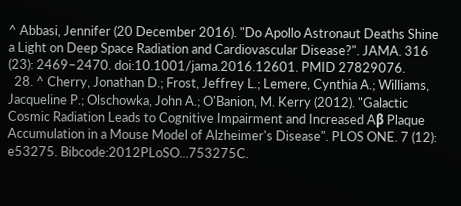^ Abbasi, Jennifer (20 December 2016). "Do Apollo Astronaut Deaths Shine a Light on Deep Space Radiation and Cardiovascular Disease?". JAMA. 316 (23): 2469–2470. doi:10.1001/jama.2016.12601. PMID 27829076.
  28. ^ Cherry, Jonathan D.; Frost, Jeffrey L.; Lemere, Cynthia A.; Williams, Jacqueline P.; Olschowka, John A.; O'Banion, M. Kerry (2012). "Galactic Cosmic Radiation Leads to Cognitive Impairment and Increased Aβ Plaque Accumulation in a Mouse Model of Alzheimer's Disease". PLOS ONE. 7 (12): e53275. Bibcode:2012PLoSO...753275C.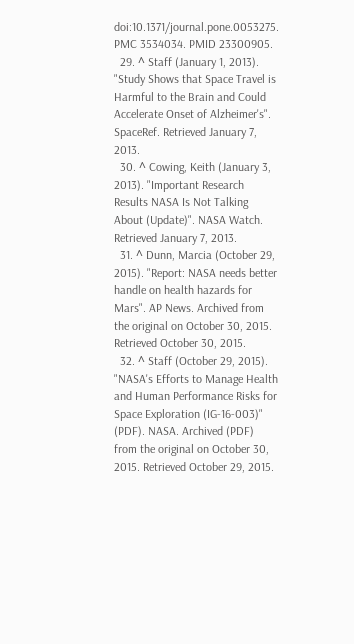doi:10.1371/journal.pone.0053275. PMC 3534034. PMID 23300905.
  29. ^ Staff (January 1, 2013). "Study Shows that Space Travel is Harmful to the Brain and Could Accelerate Onset of Alzheimer's". SpaceRef. Retrieved January 7, 2013.
  30. ^ Cowing, Keith (January 3, 2013). "Important Research Results NASA Is Not Talking About (Update)". NASA Watch. Retrieved January 7, 2013.
  31. ^ Dunn, Marcia (October 29, 2015). "Report: NASA needs better handle on health hazards for Mars". AP News. Archived from the original on October 30, 2015. Retrieved October 30, 2015.
  32. ^ Staff (October 29, 2015). "NASA's Efforts to Manage Health and Human Performance Risks for Space Exploration (IG-16-003)" (PDF). NASA. Archived (PDF) from the original on October 30, 2015. Retrieved October 29, 2015.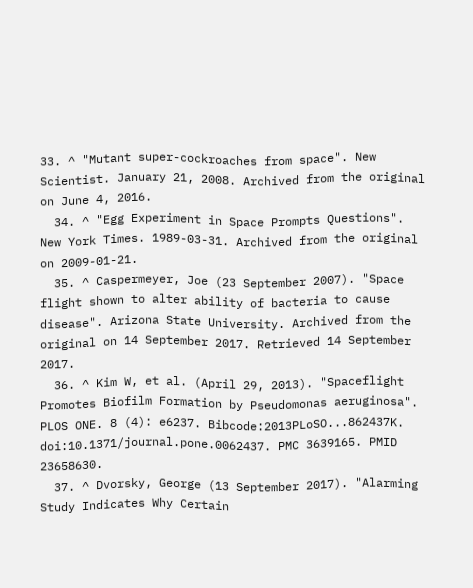33. ^ "Mutant super-cockroaches from space". New Scientist. January 21, 2008. Archived from the original on June 4, 2016.
  34. ^ "Egg Experiment in Space Prompts Questions". New York Times. 1989-03-31. Archived from the original on 2009-01-21.
  35. ^ Caspermeyer, Joe (23 September 2007). "Space flight shown to alter ability of bacteria to cause disease". Arizona State University. Archived from the original on 14 September 2017. Retrieved 14 September 2017.
  36. ^ Kim W, et al. (April 29, 2013). "Spaceflight Promotes Biofilm Formation by Pseudomonas aeruginosa". PLOS ONE. 8 (4): e6237. Bibcode:2013PLoSO...862437K. doi:10.1371/journal.pone.0062437. PMC 3639165. PMID 23658630.
  37. ^ Dvorsky, George (13 September 2017). "Alarming Study Indicates Why Certain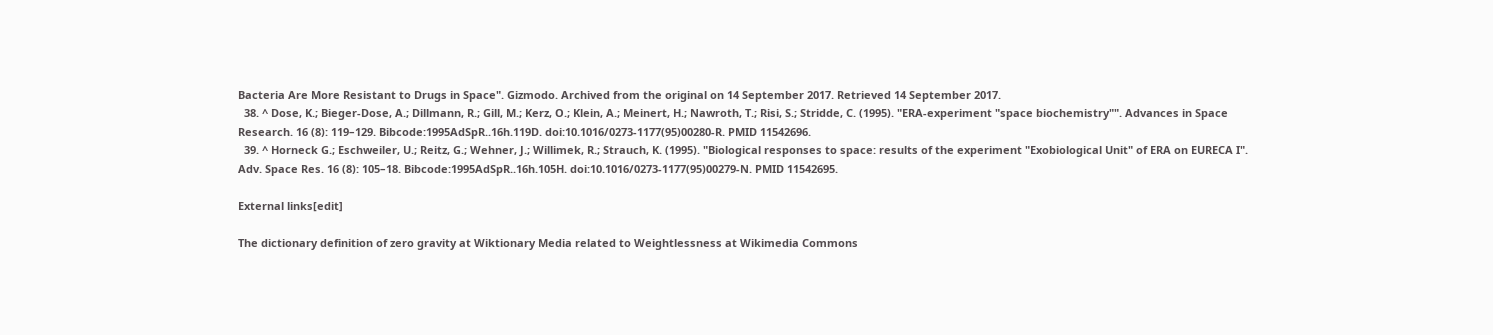Bacteria Are More Resistant to Drugs in Space". Gizmodo. Archived from the original on 14 September 2017. Retrieved 14 September 2017.
  38. ^ Dose, K.; Bieger-Dose, A.; Dillmann, R.; Gill, M.; Kerz, O.; Klein, A.; Meinert, H.; Nawroth, T.; Risi, S.; Stridde, C. (1995). "ERA-experiment "space biochemistry"". Advances in Space Research. 16 (8): 119–129. Bibcode:1995AdSpR..16h.119D. doi:10.1016/0273-1177(95)00280-R. PMID 11542696.
  39. ^ Horneck G.; Eschweiler, U.; Reitz, G.; Wehner, J.; Willimek, R.; Strauch, K. (1995). "Biological responses to space: results of the experiment "Exobiological Unit" of ERA on EURECA I". Adv. Space Res. 16 (8): 105–18. Bibcode:1995AdSpR..16h.105H. doi:10.1016/0273-1177(95)00279-N. PMID 11542695.

External links[edit]

The dictionary definition of zero gravity at Wiktionary Media related to Weightlessness at Wikimedia Commons